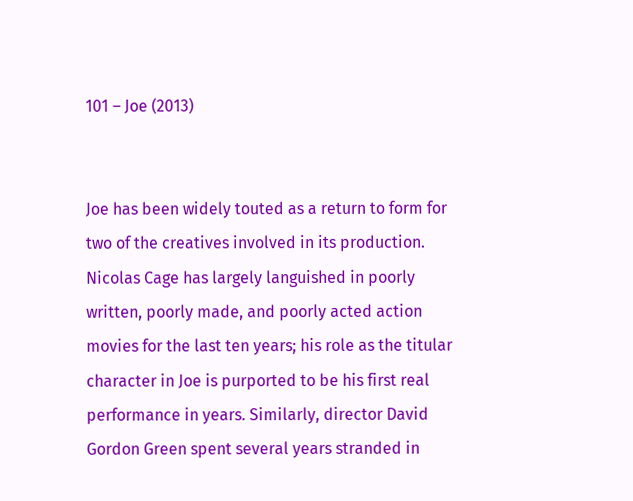101 – Joe (2013)


Joe has been widely touted as a return to form for two of the creatives involved in its production. Nicolas Cage has largely languished in poorly written, poorly made, and poorly acted action movies for the last ten years; his role as the titular character in Joe is purported to be his first real performance in years. Similarly, director David Gordon Green spent several years stranded in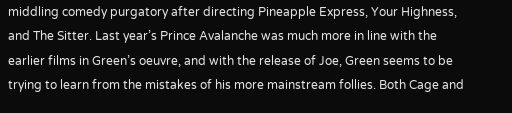middling comedy purgatory after directing Pineapple Express, Your Highness, and The Sitter. Last year’s Prince Avalanche was much more in line with the earlier films in Green’s oeuvre, and with the release of Joe, Green seems to be trying to learn from the mistakes of his more mainstream follies. Both Cage and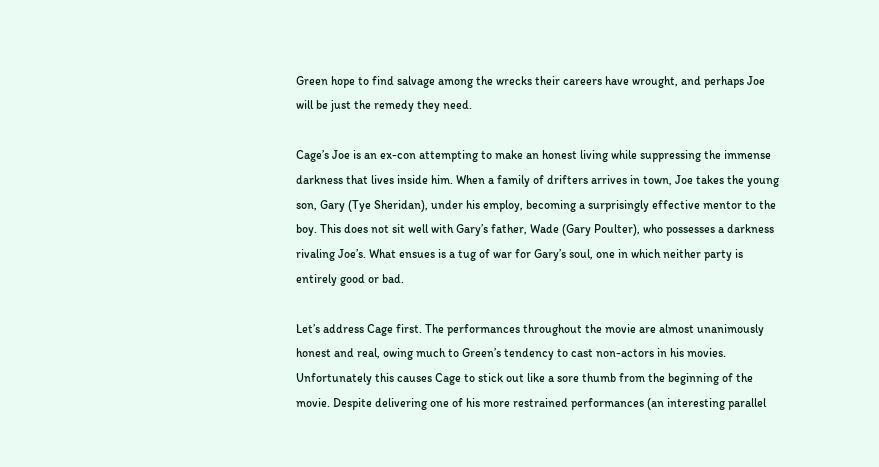Green hope to find salvage among the wrecks their careers have wrought, and perhaps Joe will be just the remedy they need.

Cage’s Joe is an ex-con attempting to make an honest living while suppressing the immense darkness that lives inside him. When a family of drifters arrives in town, Joe takes the young son, Gary (Tye Sheridan), under his employ, becoming a surprisingly effective mentor to the boy. This does not sit well with Gary’s father, Wade (Gary Poulter), who possesses a darkness rivaling Joe’s. What ensues is a tug of war for Gary’s soul, one in which neither party is entirely good or bad.

Let’s address Cage first. The performances throughout the movie are almost unanimously honest and real, owing much to Green’s tendency to cast non-actors in his movies. Unfortunately this causes Cage to stick out like a sore thumb from the beginning of the movie. Despite delivering one of his more restrained performances (an interesting parallel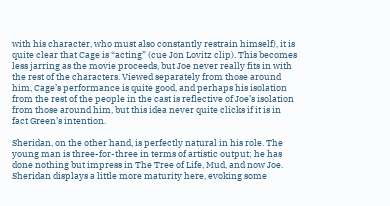with his character, who must also constantly restrain himself), it is quite clear that Cage is “acting” (cue Jon Lovitz clip). This becomes less jarring as the movie proceeds, but Joe never really fits in with the rest of the characters. Viewed separately from those around him, Cage’s performance is quite good, and perhaps his isolation from the rest of the people in the cast is reflective of Joe’s isolation from those around him, but this idea never quite clicks if it is in fact Green’s intention.

Sheridan, on the other hand, is perfectly natural in his role. The young man is three-for-three in terms of artistic output; he has done nothing but impress in The Tree of Life, Mud, and now Joe. Sheridan displays a little more maturity here, evoking some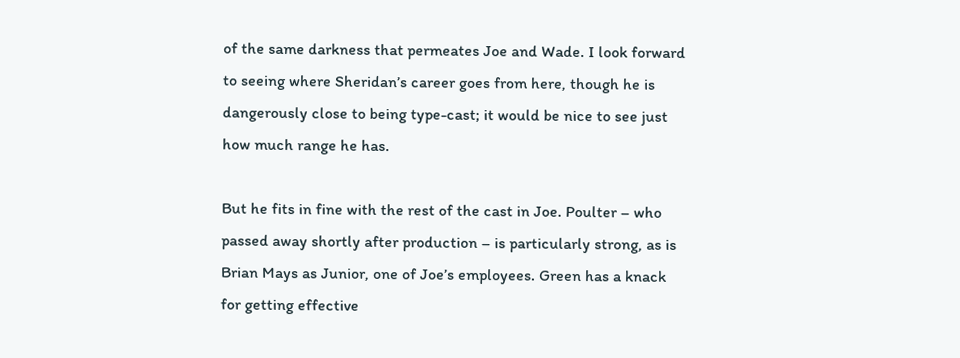of the same darkness that permeates Joe and Wade. I look forward to seeing where Sheridan’s career goes from here, though he is dangerously close to being type-cast; it would be nice to see just how much range he has.

But he fits in fine with the rest of the cast in Joe. Poulter – who passed away shortly after production – is particularly strong, as is Brian Mays as Junior, one of Joe’s employees. Green has a knack for getting effective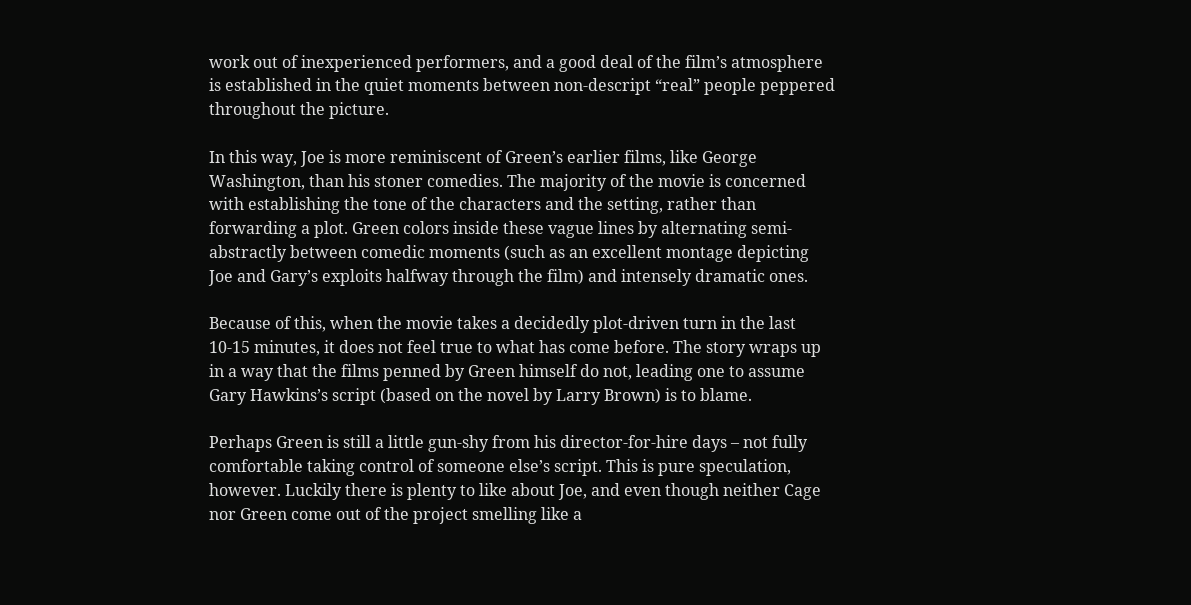work out of inexperienced performers, and a good deal of the film’s atmosphere is established in the quiet moments between non-descript “real” people peppered throughout the picture.

In this way, Joe is more reminiscent of Green’s earlier films, like George Washington, than his stoner comedies. The majority of the movie is concerned with establishing the tone of the characters and the setting, rather than forwarding a plot. Green colors inside these vague lines by alternating semi-abstractly between comedic moments (such as an excellent montage depicting Joe and Gary’s exploits halfway through the film) and intensely dramatic ones.

Because of this, when the movie takes a decidedly plot-driven turn in the last 10-15 minutes, it does not feel true to what has come before. The story wraps up in a way that the films penned by Green himself do not, leading one to assume Gary Hawkins’s script (based on the novel by Larry Brown) is to blame.

Perhaps Green is still a little gun-shy from his director-for-hire days – not fully comfortable taking control of someone else’s script. This is pure speculation, however. Luckily there is plenty to like about Joe, and even though neither Cage nor Green come out of the project smelling like a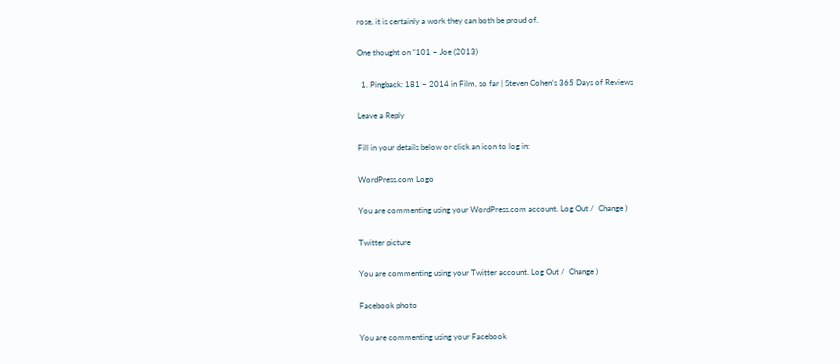rose, it is certainly a work they can both be proud of.

One thought on “101 – Joe (2013)

  1. Pingback: 181 – 2014 in Film, so far | Steven Cohen's 365 Days of Reviews

Leave a Reply

Fill in your details below or click an icon to log in:

WordPress.com Logo

You are commenting using your WordPress.com account. Log Out /  Change )

Twitter picture

You are commenting using your Twitter account. Log Out /  Change )

Facebook photo

You are commenting using your Facebook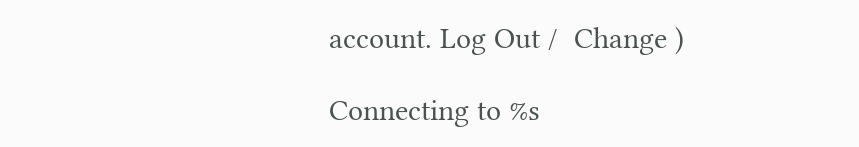account. Log Out /  Change )

Connecting to %s